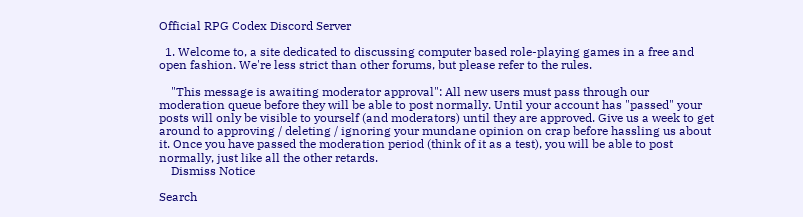Official RPG Codex Discord Server

  1. Welcome to, a site dedicated to discussing computer based role-playing games in a free and open fashion. We're less strict than other forums, but please refer to the rules.

    "This message is awaiting moderator approval": All new users must pass through our moderation queue before they will be able to post normally. Until your account has "passed" your posts will only be visible to yourself (and moderators) until they are approved. Give us a week to get around to approving / deleting / ignoring your mundane opinion on crap before hassling us about it. Once you have passed the moderation period (think of it as a test), you will be able to post normally, just like all the other retards.
    Dismiss Notice

Search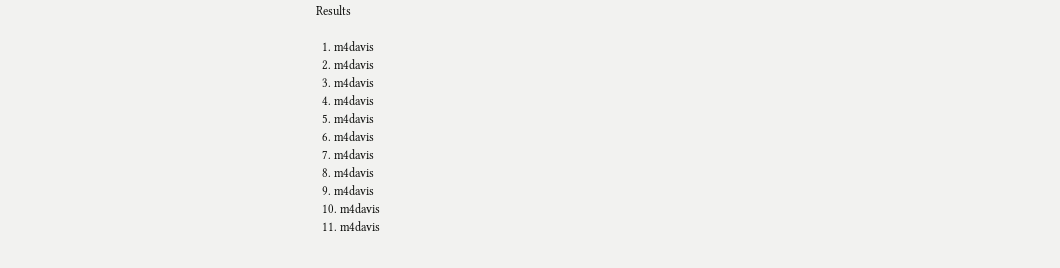Results

  1. m4davis
  2. m4davis
  3. m4davis
  4. m4davis
  5. m4davis
  6. m4davis
  7. m4davis
  8. m4davis
  9. m4davis
  10. m4davis
  11. m4davis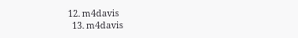12. m4davis
  13. m4davis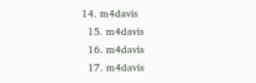14. m4davis
  15. m4davis
  16. m4davis
  17. m4davis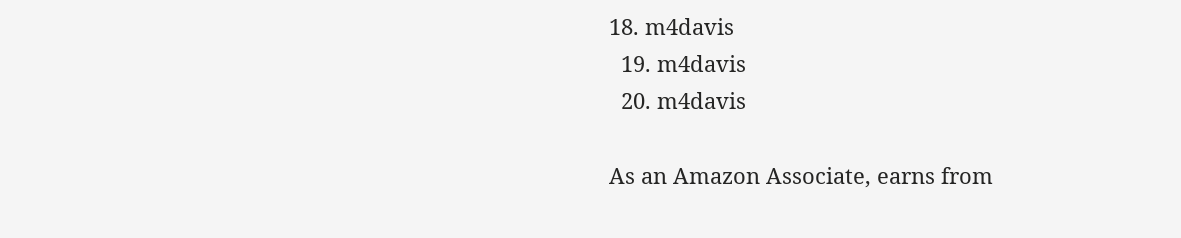18. m4davis
  19. m4davis
  20. m4davis

As an Amazon Associate, earns from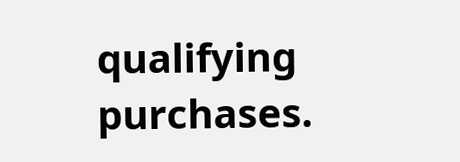qualifying purchases.